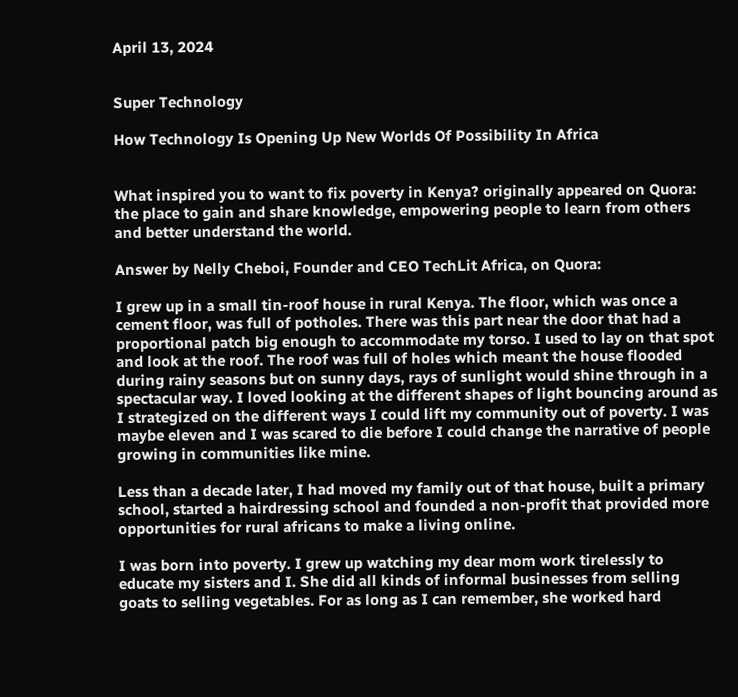April 13, 2024


Super Technology

How Technology Is Opening Up New Worlds Of Possibility In Africa


What inspired you to want to fix poverty in Kenya? originally appeared on Quora: the place to gain and share knowledge, empowering people to learn from others and better understand the world.

Answer by Nelly Cheboi, Founder and CEO TechLit Africa, on Quora:

I grew up in a small tin-roof house in rural Kenya. The floor, which was once a cement floor, was full of potholes. There was this part near the door that had a proportional patch big enough to accommodate my torso. I used to lay on that spot and look at the roof. The roof was full of holes which meant the house flooded during rainy seasons but on sunny days, rays of sunlight would shine through in a spectacular way. I loved looking at the different shapes of light bouncing around as I strategized on the different ways I could lift my community out of poverty. I was maybe eleven and I was scared to die before I could change the narrative of people growing in communities like mine.

Less than a decade later, I had moved my family out of that house, built a primary school, started a hairdressing school and founded a non-profit that provided more opportunities for rural africans to make a living online.

I was born into poverty. I grew up watching my dear mom work tirelessly to educate my sisters and I. She did all kinds of informal businesses from selling goats to selling vegetables. For as long as I can remember, she worked hard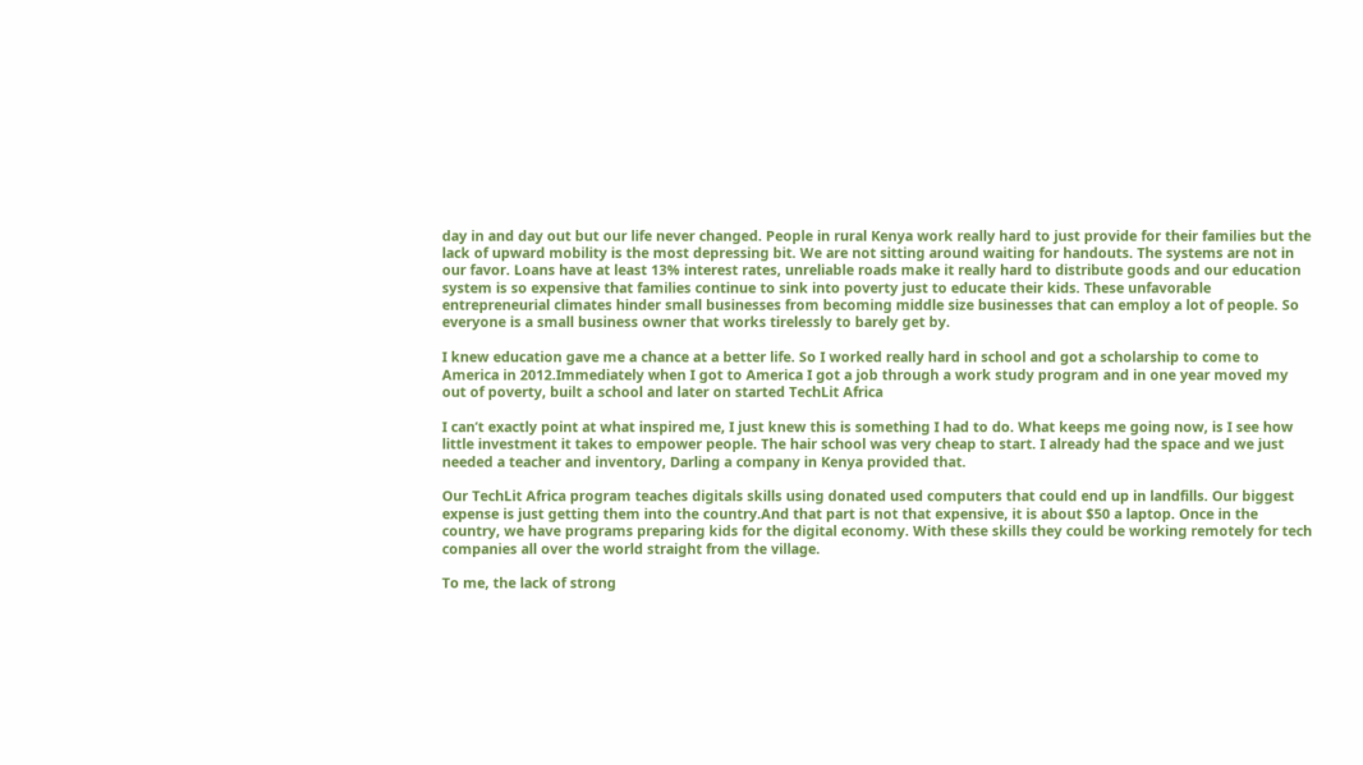day in and day out but our life never changed. People in rural Kenya work really hard to just provide for their families but the lack of upward mobility is the most depressing bit. We are not sitting around waiting for handouts. The systems are not in our favor. Loans have at least 13% interest rates, unreliable roads make it really hard to distribute goods and our education system is so expensive that families continue to sink into poverty just to educate their kids. These unfavorable entrepreneurial climates hinder small businesses from becoming middle size businesses that can employ a lot of people. So everyone is a small business owner that works tirelessly to barely get by.

I knew education gave me a chance at a better life. So I worked really hard in school and got a scholarship to come to America in 2012.Immediately when I got to America I got a job through a work study program and in one year moved my out of poverty, built a school and later on started TechLit Africa

I can’t exactly point at what inspired me, I just knew this is something I had to do. What keeps me going now, is I see how little investment it takes to empower people. The hair school was very cheap to start. I already had the space and we just needed a teacher and inventory, Darling a company in Kenya provided that.

Our TechLit Africa program teaches digitals skills using donated used computers that could end up in landfills. Our biggest expense is just getting them into the country.And that part is not that expensive, it is about $50 a laptop. Once in the country, we have programs preparing kids for the digital economy. With these skills they could be working remotely for tech companies all over the world straight from the village.

To me, the lack of strong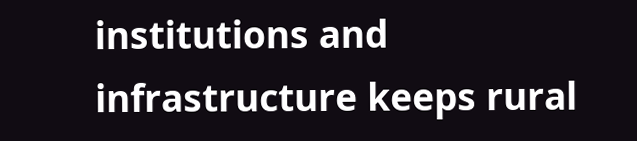institutions and infrastructure keeps rural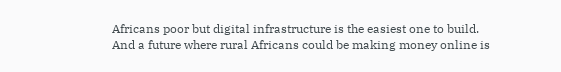Africans poor but digital infrastructure is the easiest one to build. And a future where rural Africans could be making money online is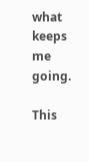what keeps me going.

This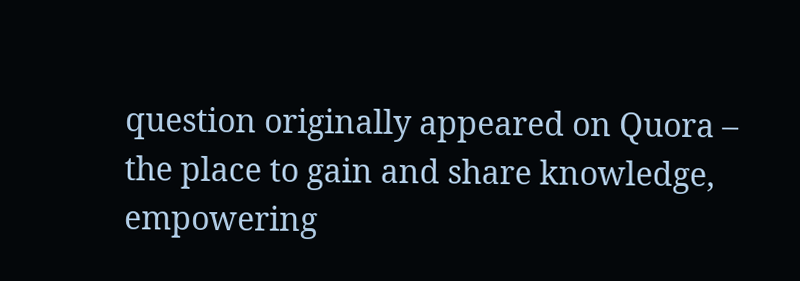question originally appeared on Quora – the place to gain and share knowledge, empowering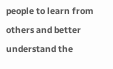people to learn from others and better understand the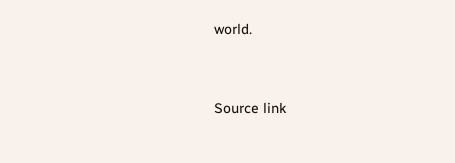world.


Source link